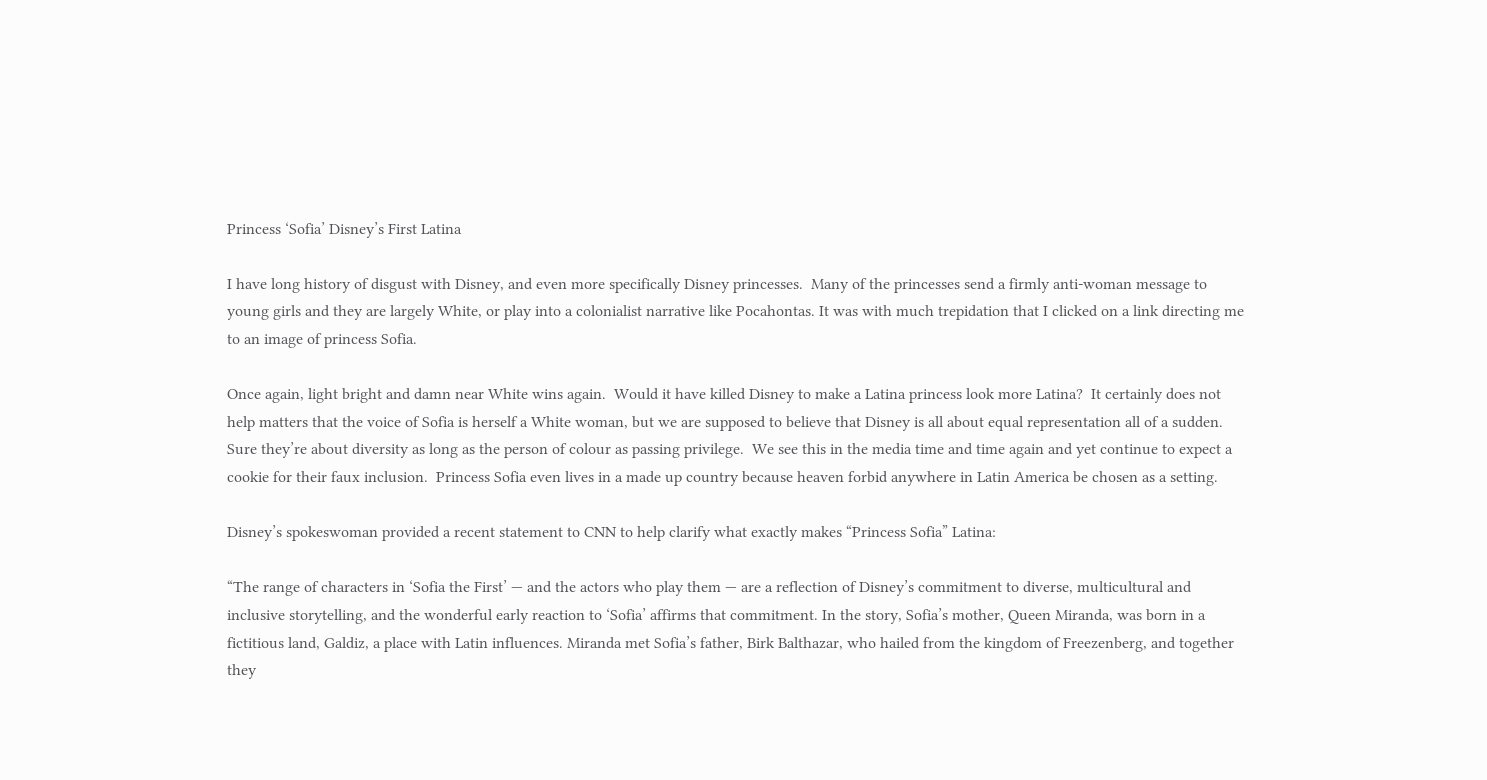Princess ‘Sofia’ Disney’s First Latina

I have long history of disgust with Disney, and even more specifically Disney princesses.  Many of the princesses send a firmly anti-woman message to young girls and they are largely White, or play into a colonialist narrative like Pocahontas. It was with much trepidation that I clicked on a link directing me to an image of princess Sofia.

Once again, light bright and damn near White wins again.  Would it have killed Disney to make a Latina princess look more Latina?  It certainly does not help matters that the voice of Sofia is herself a White woman, but we are supposed to believe that Disney is all about equal representation all of a sudden.  Sure they’re about diversity as long as the person of colour as passing privilege.  We see this in the media time and time again and yet continue to expect a cookie for their faux inclusion.  Princess Sofia even lives in a made up country because heaven forbid anywhere in Latin America be chosen as a setting.

Disney’s spokeswoman provided a recent statement to CNN to help clarify what exactly makes “Princess Sofia” Latina:

“The range of characters in ‘Sofia the First’ — and the actors who play them — are a reflection of Disney’s commitment to diverse, multicultural and inclusive storytelling, and the wonderful early reaction to ‘Sofia’ affirms that commitment. In the story, Sofia’s mother, Queen Miranda, was born in a fictitious land, Galdiz, a place with Latin influences. Miranda met Sofia’s father, Birk Balthazar, who hailed from the kingdom of Freezenberg, and together they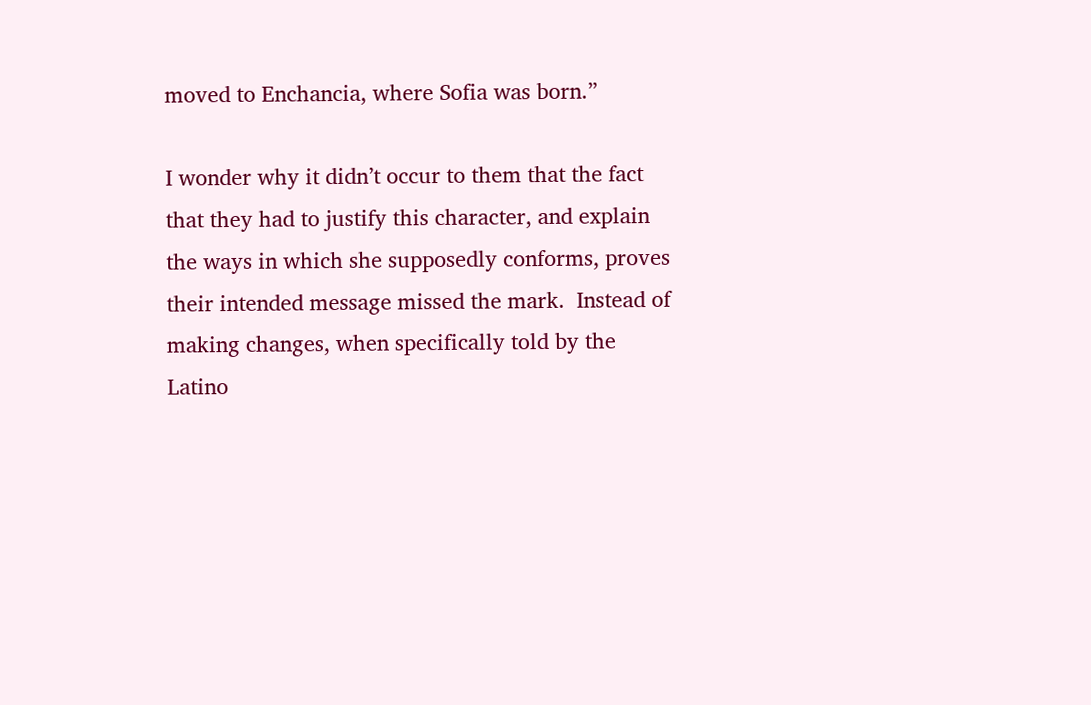moved to Enchancia, where Sofia was born.”

I wonder why it didn’t occur to them that the fact that they had to justify this character, and explain the ways in which she supposedly conforms, proves their intended message missed the mark.  Instead of making changes, when specifically told by the Latino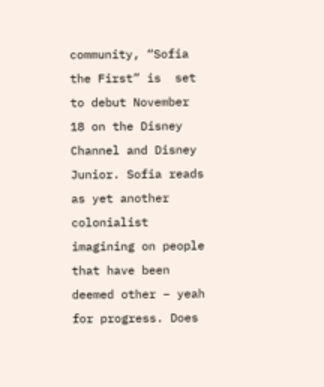community, “Sofia the First” is  set to debut November 18 on the Disney Channel and Disney Junior. Sofia reads as yet another colonialist imagining on people that have been deemed other – yeah for progress. Does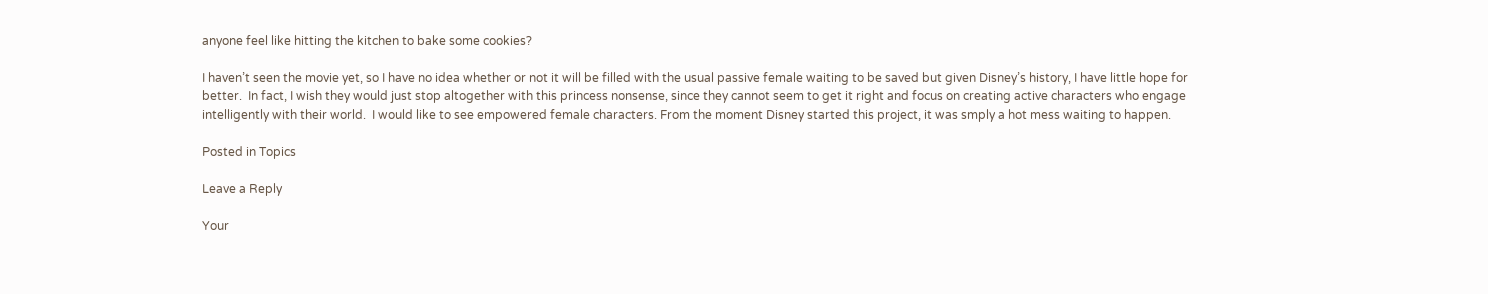anyone feel like hitting the kitchen to bake some cookies?

I haven’t seen the movie yet, so I have no idea whether or not it will be filled with the usual passive female waiting to be saved but given Disney’s history, I have little hope for better.  In fact, I wish they would just stop altogether with this princess nonsense, since they cannot seem to get it right and focus on creating active characters who engage intelligently with their world.  I would like to see empowered female characters. From the moment Disney started this project, it was smply a hot mess waiting to happen.

Posted in Topics

Leave a Reply

Your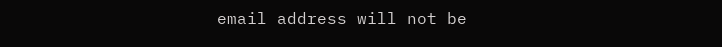email address will not be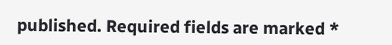published. Required fields are marked *